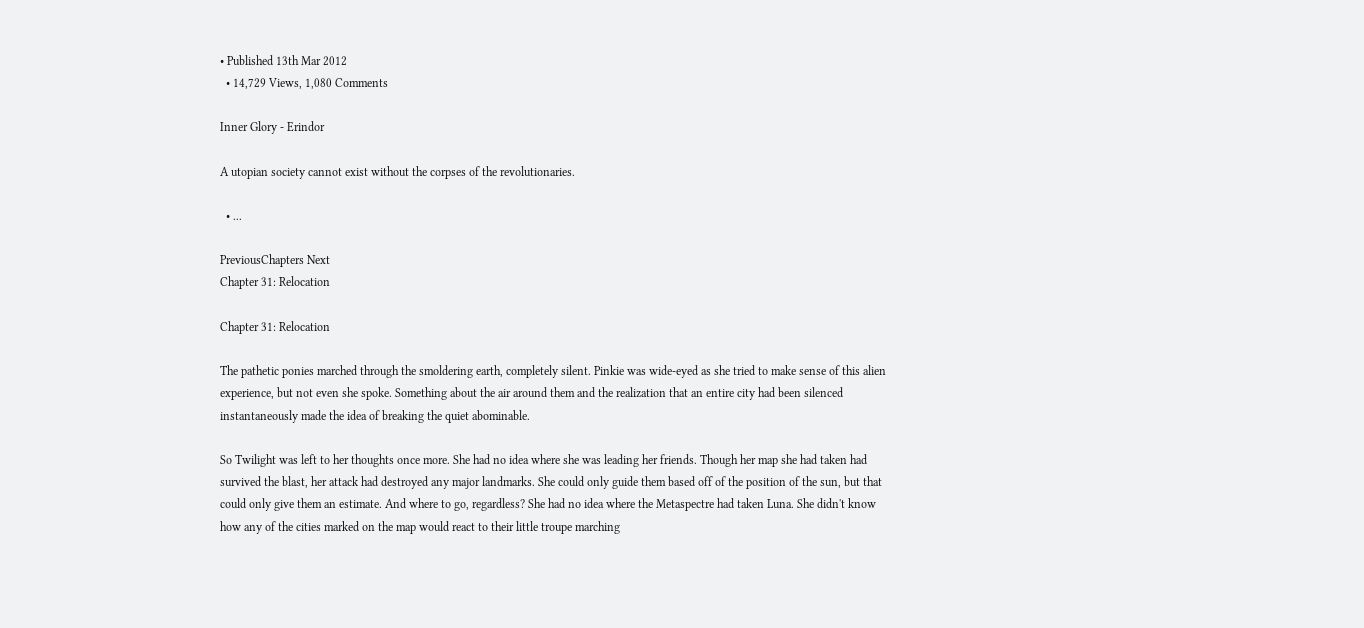• Published 13th Mar 2012
  • 14,729 Views, 1,080 Comments

Inner Glory - Erindor

A utopian society cannot exist without the corpses of the revolutionaries.

  • ...

PreviousChapters Next
Chapter 31: Relocation

Chapter 31: Relocation

The pathetic ponies marched through the smoldering earth, completely silent. Pinkie was wide-eyed as she tried to make sense of this alien experience, but not even she spoke. Something about the air around them and the realization that an entire city had been silenced instantaneously made the idea of breaking the quiet abominable.

So Twilight was left to her thoughts once more. She had no idea where she was leading her friends. Though her map she had taken had survived the blast, her attack had destroyed any major landmarks. She could only guide them based off of the position of the sun, but that could only give them an estimate. And where to go, regardless? She had no idea where the Metaspectre had taken Luna. She didn't know how any of the cities marked on the map would react to their little troupe marching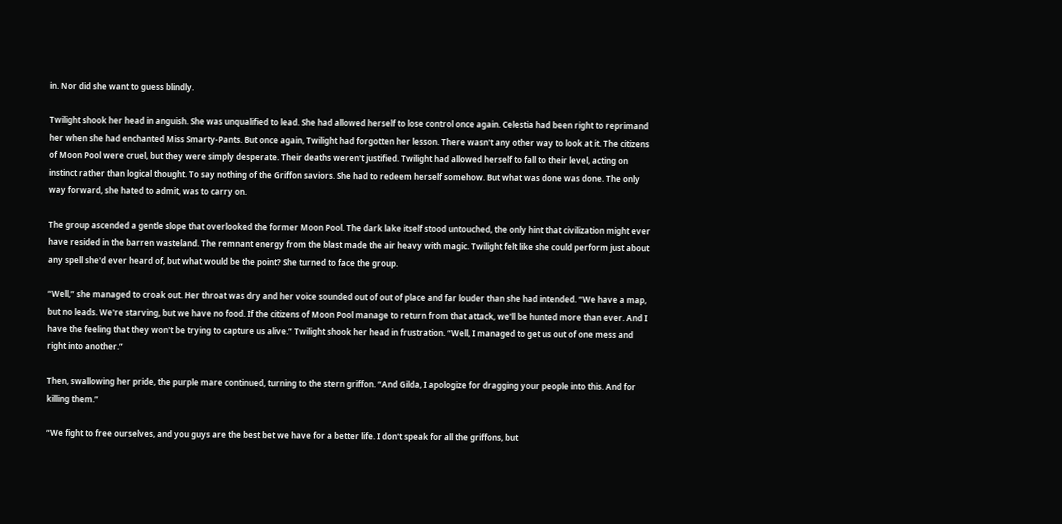in. Nor did she want to guess blindly.

Twilight shook her head in anguish. She was unqualified to lead. She had allowed herself to lose control once again. Celestia had been right to reprimand her when she had enchanted Miss Smarty-Pants. But once again, Twilight had forgotten her lesson. There wasn't any other way to look at it. The citizens of Moon Pool were cruel, but they were simply desperate. Their deaths weren't justified. Twilight had allowed herself to fall to their level, acting on instinct rather than logical thought. To say nothing of the Griffon saviors. She had to redeem herself somehow. But what was done was done. The only way forward, she hated to admit, was to carry on.

The group ascended a gentle slope that overlooked the former Moon Pool. The dark lake itself stood untouched, the only hint that civilization might ever have resided in the barren wasteland. The remnant energy from the blast made the air heavy with magic. Twilight felt like she could perform just about any spell she'd ever heard of, but what would be the point? She turned to face the group.

“Well,” she managed to croak out. Her throat was dry and her voice sounded out of out of place and far louder than she had intended. “We have a map, but no leads. We're starving, but we have no food. If the citizens of Moon Pool manage to return from that attack, we'll be hunted more than ever. And I have the feeling that they won't be trying to capture us alive.” Twilight shook her head in frustration. “Well, I managed to get us out of one mess and right into another.”

Then, swallowing her pride, the purple mare continued, turning to the stern griffon. “And Gilda, I apologize for dragging your people into this. And for killing them.”

“We fight to free ourselves, and you guys are the best bet we have for a better life. I don't speak for all the griffons, but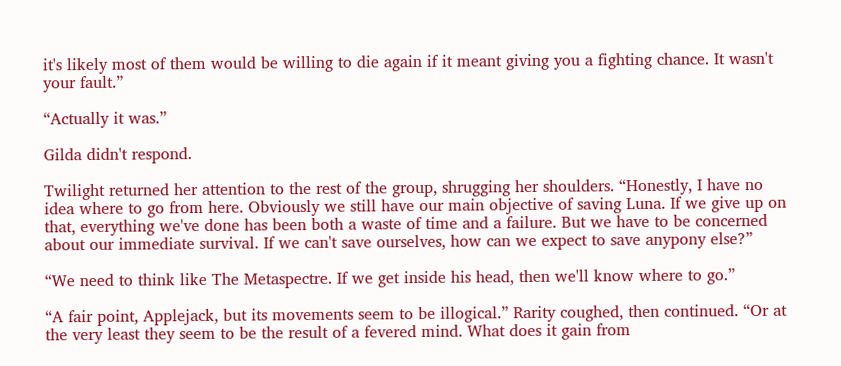it's likely most of them would be willing to die again if it meant giving you a fighting chance. It wasn't your fault.”

“Actually it was.”

Gilda didn't respond.

Twilight returned her attention to the rest of the group, shrugging her shoulders. “Honestly, I have no idea where to go from here. Obviously we still have our main objective of saving Luna. If we give up on that, everything we've done has been both a waste of time and a failure. But we have to be concerned about our immediate survival. If we can't save ourselves, how can we expect to save anypony else?”

“We need to think like The Metaspectre. If we get inside his head, then we'll know where to go.”

“A fair point, Applejack, but its movements seem to be illogical.” Rarity coughed, then continued. “Or at the very least they seem to be the result of a fevered mind. What does it gain from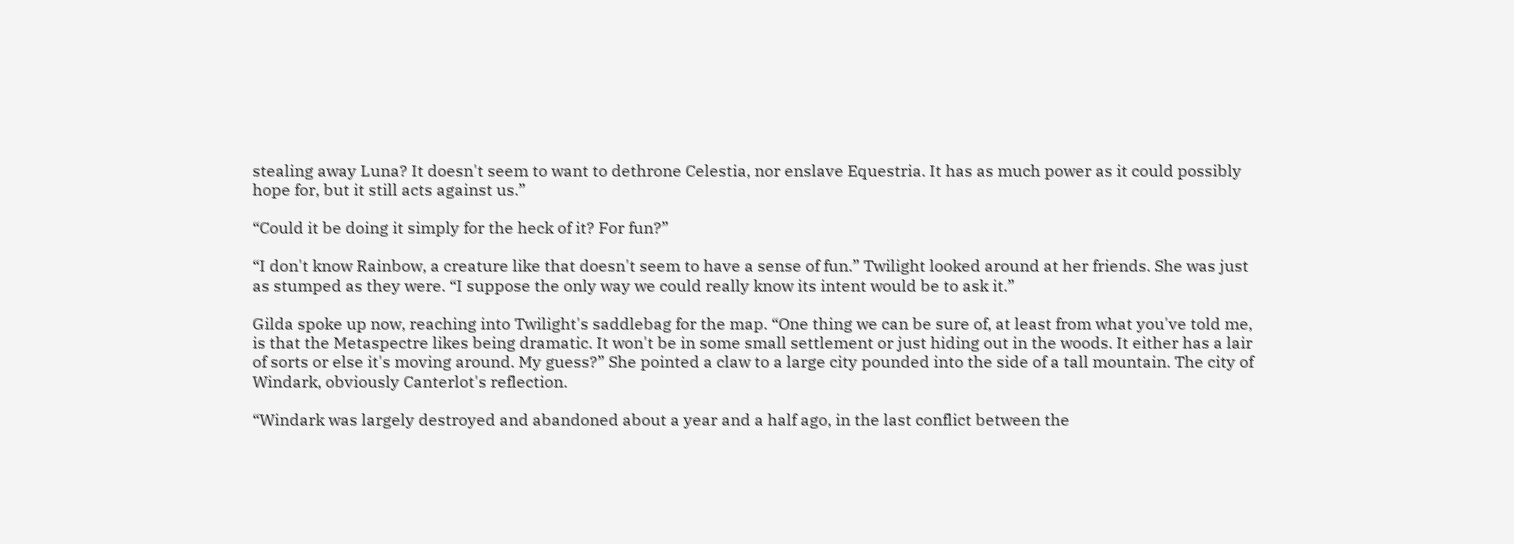stealing away Luna? It doesn't seem to want to dethrone Celestia, nor enslave Equestria. It has as much power as it could possibly hope for, but it still acts against us.”

“Could it be doing it simply for the heck of it? For fun?”

“I don't know Rainbow, a creature like that doesn't seem to have a sense of fun.” Twilight looked around at her friends. She was just as stumped as they were. “I suppose the only way we could really know its intent would be to ask it.”

Gilda spoke up now, reaching into Twilight's saddlebag for the map. “One thing we can be sure of, at least from what you've told me, is that the Metaspectre likes being dramatic. It won't be in some small settlement or just hiding out in the woods. It either has a lair of sorts or else it's moving around. My guess?” She pointed a claw to a large city pounded into the side of a tall mountain. The city of Windark, obviously Canterlot's reflection.

“Windark was largely destroyed and abandoned about a year and a half ago, in the last conflict between the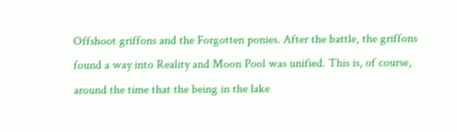Offshoot griffons and the Forgotten ponies. After the battle, the griffons found a way into Reality and Moon Pool was unified. This is, of course, around the time that the being in the lake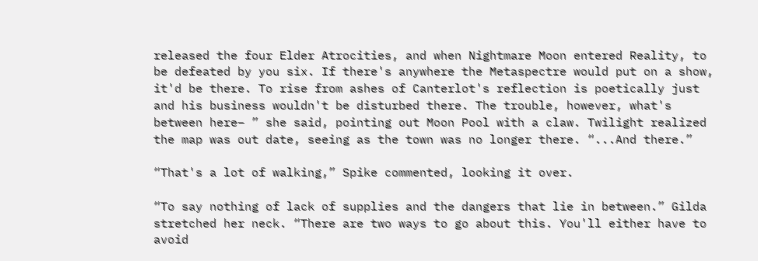released the four Elder Atrocities, and when Nightmare Moon entered Reality, to be defeated by you six. If there's anywhere the Metaspectre would put on a show, it'd be there. To rise from ashes of Canterlot's reflection is poetically just and his business wouldn't be disturbed there. The trouble, however, what's between here– ” she said, pointing out Moon Pool with a claw. Twilight realized the map was out date, seeing as the town was no longer there. “...And there.”

“That's a lot of walking,” Spike commented, looking it over.

“To say nothing of lack of supplies and the dangers that lie in between.” Gilda stretched her neck. “There are two ways to go about this. You'll either have to avoid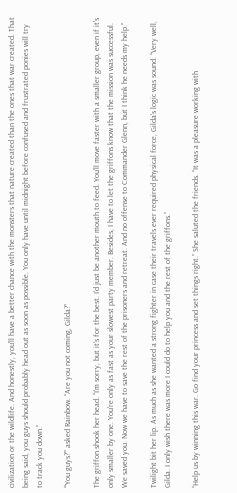civilization or the wildlife. And honestly, you'll have a better chance with the monsters that nature created than the ones that war created. That being said, you guys should probably head out as soon as possible. You only have until midnight before confused and frustrated ponies will try to track you down.”

“'You guys?'” asked Rainbow. “Are you not coming, Gilda?”

The griffon shook her head. “I'm sorry, but it's for the best. I'd just be another mouth to feed. You'll move faster with a smaller group, even if it's only smaller by one. You're only as fast as your slowest party member. Besides, I have to let the griffons know that the mission was successful. We saved you. Now we have to save the rest of the prisoners and retreat. And no offense to Commander Glenn, but I think he needs my help.”

Twilight bit her lip. As much as she wanted a strong fighter in case their travels ever required physical force, Gilda's logic was sound. “Very well, Gilda. I only wish there was more I could do to help you and the rest of the griffons.”

“Help us by winning this war. Go find your princess and set things right.” She saluted the friends. “It was a pleasure working with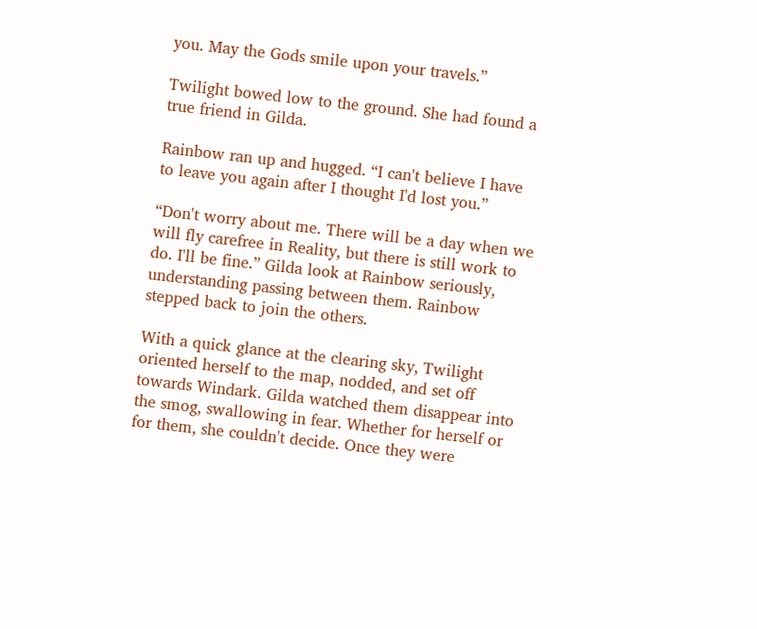you. May the Gods smile upon your travels.”

Twilight bowed low to the ground. She had found a true friend in Gilda.

Rainbow ran up and hugged. “I can't believe I have to leave you again after I thought I'd lost you.”

“Don't worry about me. There will be a day when we will fly carefree in Reality, but there is still work to do. I'll be fine.” Gilda look at Rainbow seriously, understanding passing between them. Rainbow stepped back to join the others.

With a quick glance at the clearing sky, Twilight oriented herself to the map, nodded, and set off towards Windark. Gilda watched them disappear into the smog, swallowing in fear. Whether for herself or for them, she couldn't decide. Once they were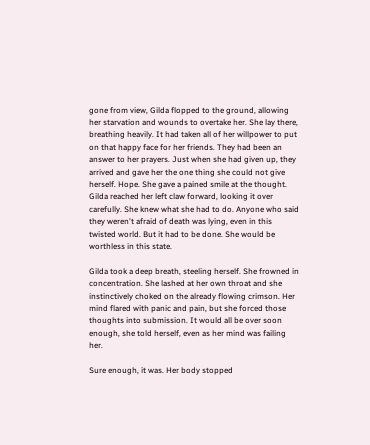gone from view, Gilda flopped to the ground, allowing her starvation and wounds to overtake her. She lay there, breathing heavily. It had taken all of her willpower to put on that happy face for her friends. They had been an answer to her prayers. Just when she had given up, they arrived and gave her the one thing she could not give herself. Hope. She gave a pained smile at the thought. Gilda reached her left claw forward, looking it over carefully. She knew what she had to do. Anyone who said they weren't afraid of death was lying, even in this twisted world. But it had to be done. She would be worthless in this state.

Gilda took a deep breath, steeling herself. She frowned in concentration. She lashed at her own throat and she instinctively choked on the already flowing crimson. Her mind flared with panic and pain, but she forced those thoughts into submission. It would all be over soon enough, she told herself, even as her mind was failing her.

Sure enough, it was. Her body stopped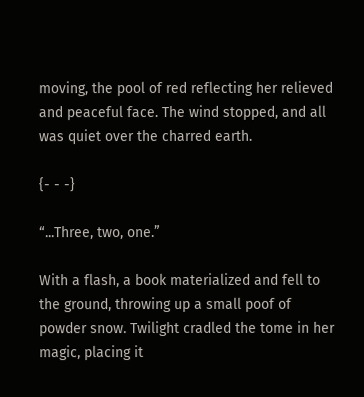moving, the pool of red reflecting her relieved and peaceful face. The wind stopped, and all was quiet over the charred earth.

{- - -}

“...Three, two, one.”

With a flash, a book materialized and fell to the ground, throwing up a small poof of powder snow. Twilight cradled the tome in her magic, placing it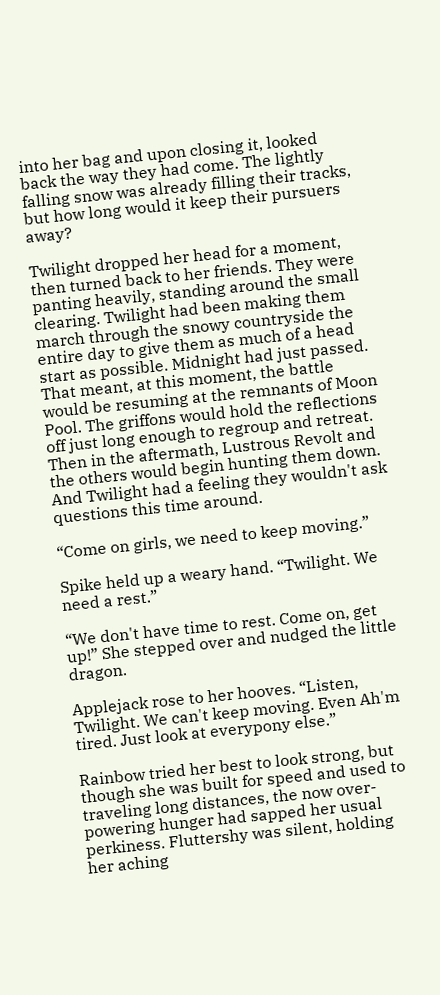into her bag and upon closing it, looked back the way they had come. The lightly falling snow was already filling their tracks, but how long would it keep their pursuers away?

Twilight dropped her head for a moment, then turned back to her friends. They were panting heavily, standing around the small clearing. Twilight had been making them march through the snowy countryside the entire day to give them as much of a head start as possible. Midnight had just passed. That meant, at this moment, the battle would be resuming at the remnants of Moon Pool. The griffons would hold the reflections off just long enough to regroup and retreat. Then in the aftermath, Lustrous Revolt and the others would begin hunting them down. And Twilight had a feeling they wouldn't ask questions this time around.

“Come on girls, we need to keep moving.”

Spike held up a weary hand. “Twilight. We need a rest.”

“We don't have time to rest. Come on, get up!” She stepped over and nudged the little dragon.

Applejack rose to her hooves. “Listen, Twilight. We can't keep moving. Even Ah'm tired. Just look at everypony else.”

Rainbow tried her best to look strong, but though she was built for speed and used to traveling long distances, the now over-powering hunger had sapped her usual perkiness. Fluttershy was silent, holding her aching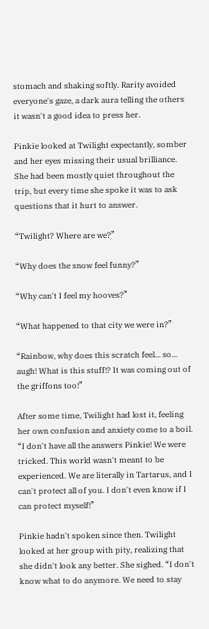stomach and shaking softly. Rarity avoided everyone's gaze, a dark aura telling the others it wasn't a good idea to press her.

Pinkie looked at Twilight expectantly, somber and her eyes missing their usual brilliance. She had been mostly quiet throughout the trip, but every time she spoke it was to ask questions that it hurt to answer.

“Twilight? Where are we?”

“Why does the snow feel funny?”

“Why can't I feel my hooves?”

“What happened to that city we were in?”

“Rainbow, why does this scratch feel... so... augh! What is this stuff!? It was coming out of the griffons too!”

After some time, Twilight had lost it, feeling her own confusion and anxiety come to a boil. “I don't have all the answers Pinkie! We were tricked. This world wasn't meant to be experienced. We are literally in Tartarus, and I can't protect all of you. I don't even know if I can protect myself!”

Pinkie hadn't spoken since then. Twilight looked at her group with pity, realizing that she didn't look any better. She sighed. “I don't know what to do anymore. We need to stay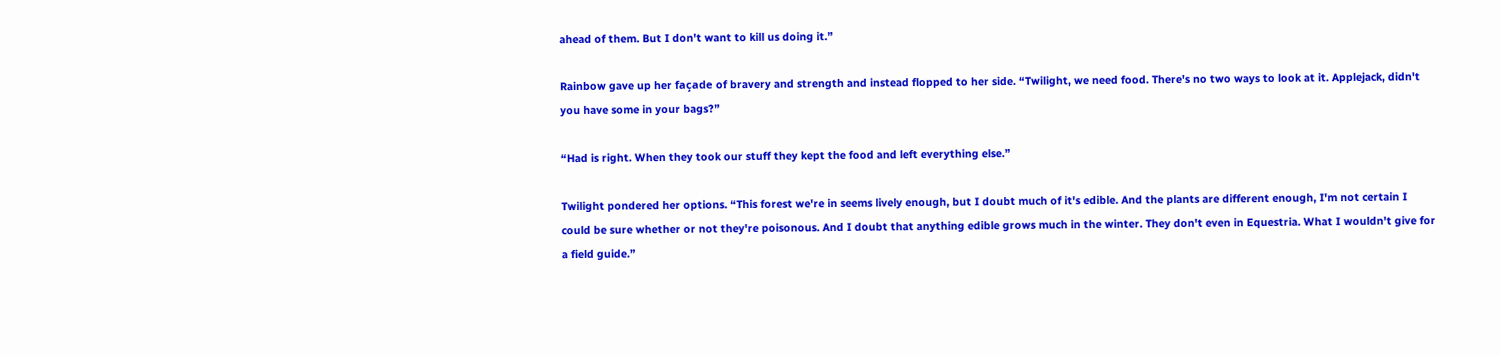ahead of them. But I don't want to kill us doing it.”

Rainbow gave up her façade of bravery and strength and instead flopped to her side. “Twilight, we need food. There's no two ways to look at it. Applejack, didn't you have some in your bags?”

“Had is right. When they took our stuff they kept the food and left everything else.”

Twilight pondered her options. “This forest we're in seems lively enough, but I doubt much of it's edible. And the plants are different enough, I'm not certain I could be sure whether or not they're poisonous. And I doubt that anything edible grows much in the winter. They don't even in Equestria. What I wouldn't give for a field guide.”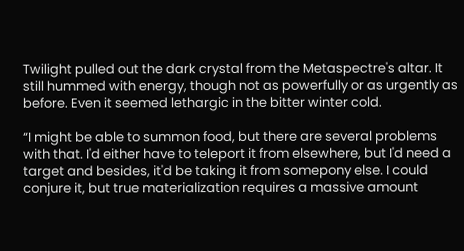Twilight pulled out the dark crystal from the Metaspectre's altar. It still hummed with energy, though not as powerfully or as urgently as before. Even it seemed lethargic in the bitter winter cold.

“I might be able to summon food, but there are several problems with that. I'd either have to teleport it from elsewhere, but I'd need a target and besides, it'd be taking it from somepony else. I could conjure it, but true materialization requires a massive amount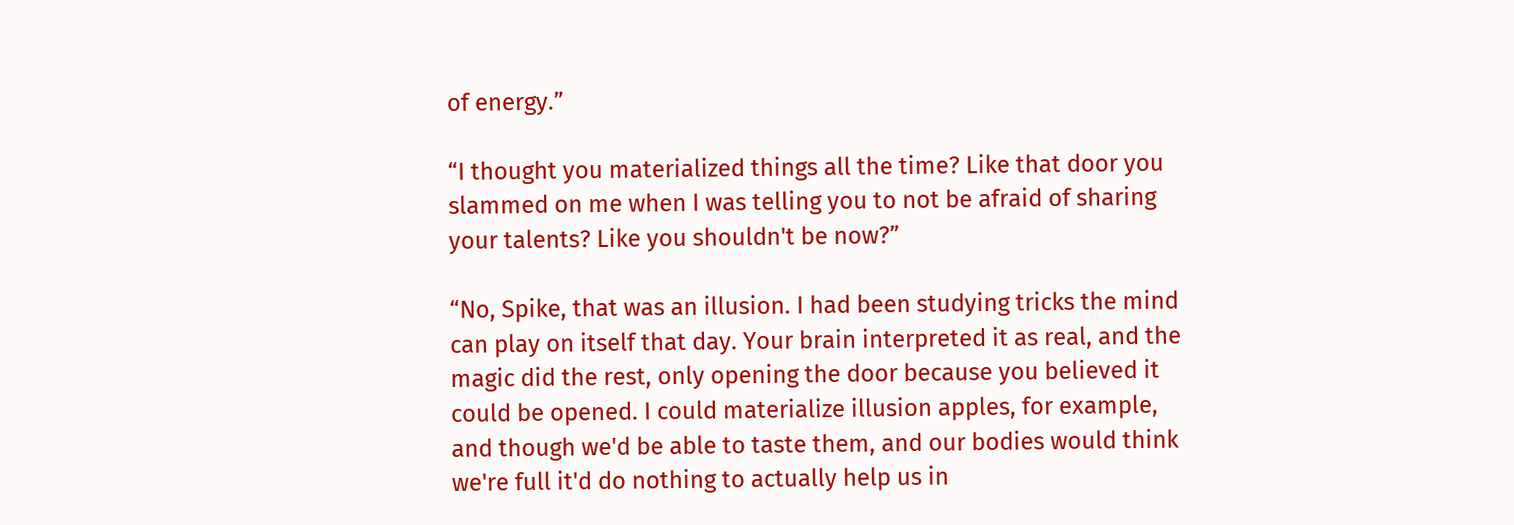of energy.”

“I thought you materialized things all the time? Like that door you slammed on me when I was telling you to not be afraid of sharing your talents? Like you shouldn't be now?”

“No, Spike, that was an illusion. I had been studying tricks the mind can play on itself that day. Your brain interpreted it as real, and the magic did the rest, only opening the door because you believed it could be opened. I could materialize illusion apples, for example, and though we'd be able to taste them, and our bodies would think we're full it'd do nothing to actually help us in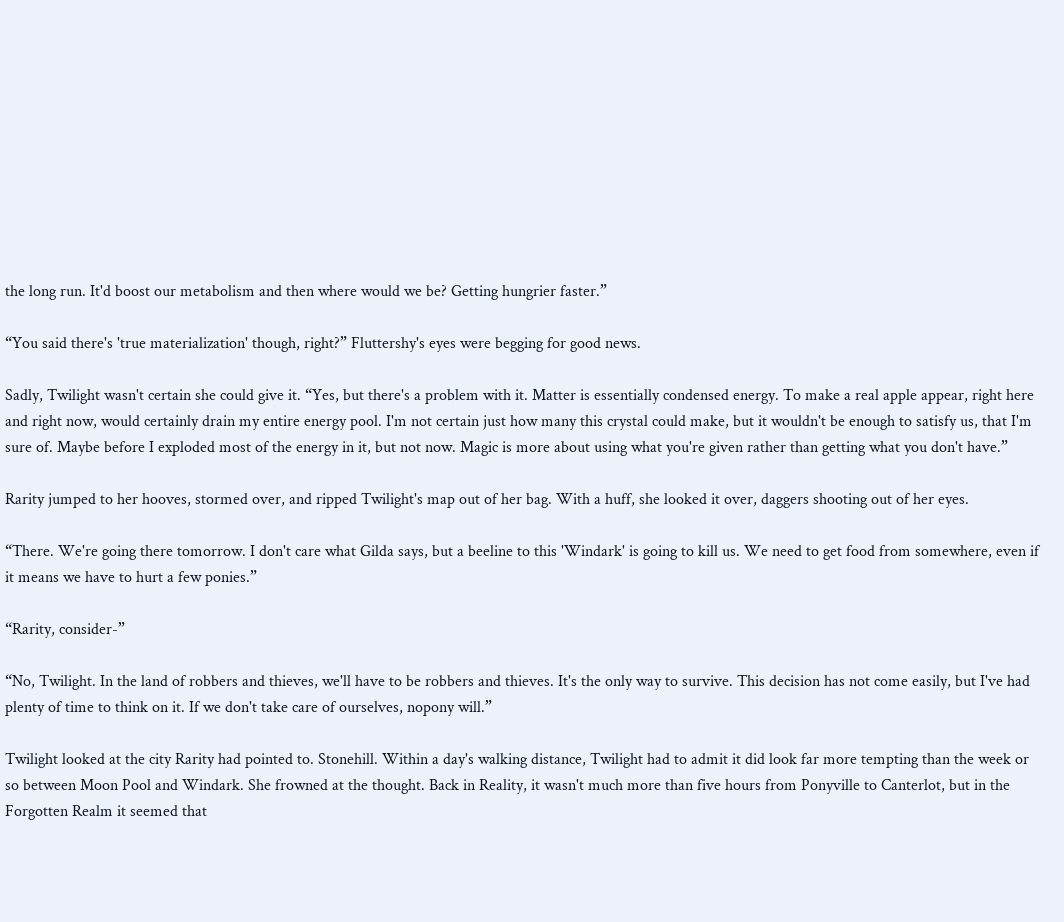the long run. It'd boost our metabolism and then where would we be? Getting hungrier faster.”

“You said there's 'true materialization' though, right?” Fluttershy's eyes were begging for good news.

Sadly, Twilight wasn't certain she could give it. “Yes, but there's a problem with it. Matter is essentially condensed energy. To make a real apple appear, right here and right now, would certainly drain my entire energy pool. I'm not certain just how many this crystal could make, but it wouldn't be enough to satisfy us, that I'm sure of. Maybe before I exploded most of the energy in it, but not now. Magic is more about using what you're given rather than getting what you don't have.”

Rarity jumped to her hooves, stormed over, and ripped Twilight's map out of her bag. With a huff, she looked it over, daggers shooting out of her eyes.

“There. We're going there tomorrow. I don't care what Gilda says, but a beeline to this 'Windark' is going to kill us. We need to get food from somewhere, even if it means we have to hurt a few ponies.”

“Rarity, consider-”

“No, Twilight. In the land of robbers and thieves, we'll have to be robbers and thieves. It's the only way to survive. This decision has not come easily, but I've had plenty of time to think on it. If we don't take care of ourselves, nopony will.”

Twilight looked at the city Rarity had pointed to. Stonehill. Within a day's walking distance, Twilight had to admit it did look far more tempting than the week or so between Moon Pool and Windark. She frowned at the thought. Back in Reality, it wasn't much more than five hours from Ponyville to Canterlot, but in the Forgotten Realm it seemed that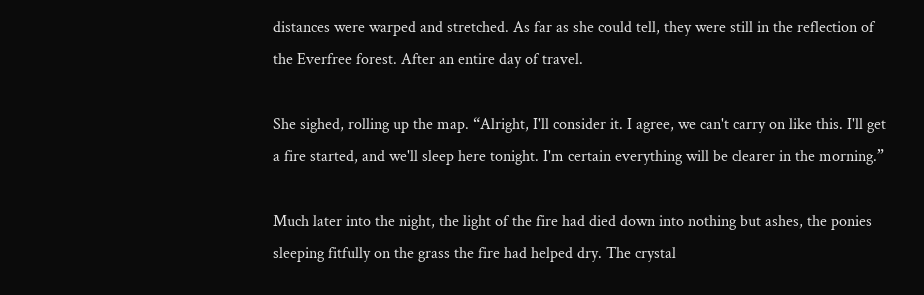distances were warped and stretched. As far as she could tell, they were still in the reflection of the Everfree forest. After an entire day of travel.

She sighed, rolling up the map. “Alright, I'll consider it. I agree, we can't carry on like this. I'll get a fire started, and we'll sleep here tonight. I'm certain everything will be clearer in the morning.”

Much later into the night, the light of the fire had died down into nothing but ashes, the ponies sleeping fitfully on the grass the fire had helped dry. The crystal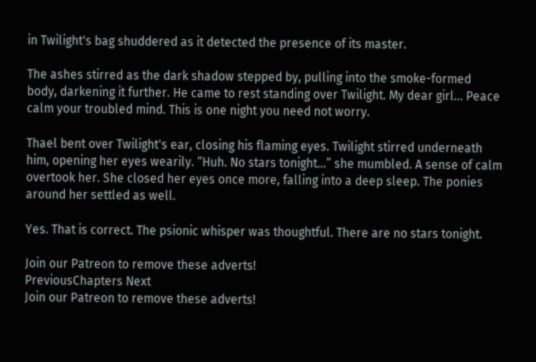in Twilight's bag shuddered as it detected the presence of its master.

The ashes stirred as the dark shadow stepped by, pulling into the smoke-formed body, darkening it further. He came to rest standing over Twilight. My dear girl... Peace calm your troubled mind. This is one night you need not worry.

Thael bent over Twilight's ear, closing his flaming eyes. Twilight stirred underneath him, opening her eyes wearily. “Huh. No stars tonight...” she mumbled. A sense of calm overtook her. She closed her eyes once more, falling into a deep sleep. The ponies around her settled as well.

Yes. That is correct. The psionic whisper was thoughtful. There are no stars tonight.

Join our Patreon to remove these adverts!
PreviousChapters Next
Join our Patreon to remove these adverts!